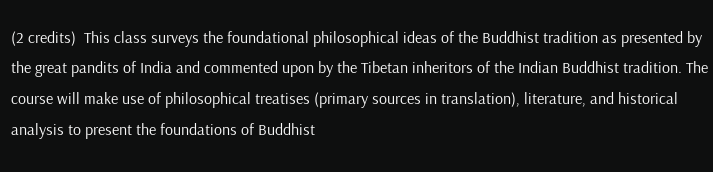(2 credits)  This class surveys the foundational philosophical ideas of the Buddhist tradition as presented by the great pandits of India and commented upon by the Tibetan inheritors of the Indian Buddhist tradition. The course will make use of philosophical treatises (primary sources in translation), literature, and historical analysis to present the foundations of Buddhist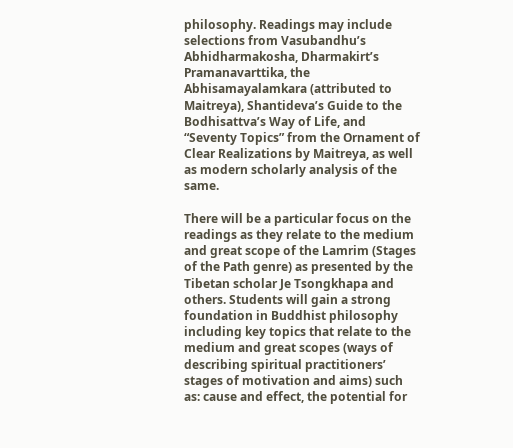philosophy. Readings may include selections from Vasubandhu’s Abhidharmakosha, Dharmakirt’s Pramanavarttika, the Abhisamayalamkara (attributed to Maitreya), Shantideva’s Guide to the Bodhisattva’s Way of Life, and “Seventy Topics” from the Ornament of Clear Realizations by Maitreya, as well as modern scholarly analysis of the same.

There will be a particular focus on the readings as they relate to the medium and great scope of the Lamrim (Stages of the Path genre) as presented by the Tibetan scholar Je Tsongkhapa and others. Students will gain a strong foundation in Buddhist philosophy including key topics that relate to the medium and great scopes (ways of describing spiritual practitioners’ stages of motivation and aims) such as: cause and effect, the potential for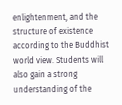enlightenment, and the structure of existence according to the Buddhist world view. Students will also gain a strong understanding of the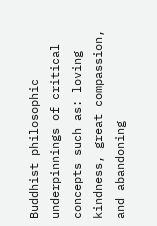Buddhist philosophic underpinnings of critical concepts such as: loving kindness, great compassion, and abandoning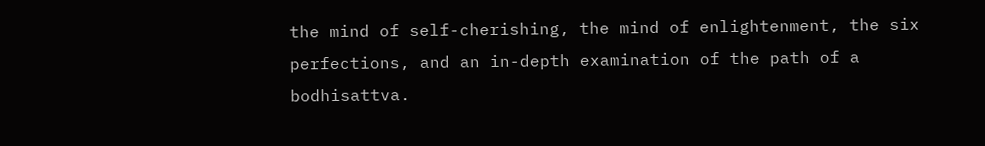the mind of self-cherishing, the mind of enlightenment, the six perfections, and an in-depth examination of the path of a bodhisattva.